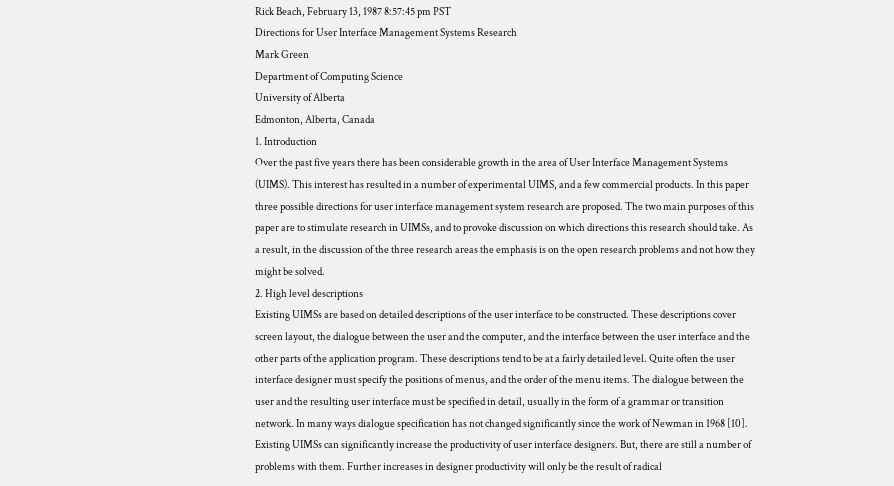Rick Beach, February 13, 1987 8:57:45 pm PST
Directions for User Interface Management Systems Research
Mark Green
Department of Computing Science
University of Alberta
Edmonton, Alberta, Canada
1. Introduction
Over the past five years there has been considerable growth in the area of User Interface Management Systems (UIMS). This interest has resulted in a number of experimental UIMS, and a few commercial products. In this paper three possible directions for user interface management system research are proposed. The two main purposes of this paper are to stimulate research in UIMSs, and to provoke discussion on which directions this research should take. As a result, in the discussion of the three research areas the emphasis is on the open research problems and not how they might be solved.
2. High level descriptions
Existing UIMSs are based on detailed descriptions of the user interface to be constructed. These descriptions cover screen layout, the dialogue between the user and the computer, and the interface between the user interface and the other parts of the application program. These descriptions tend to be at a fairly detailed level. Quite often the user interface designer must specify the positions of menus, and the order of the menu items. The dialogue between the user and the resulting user interface must be specified in detail, usually in the form of a grammar or transition network. In many ways dialogue specification has not changed significantly since the work of Newman in 1968 [10].
Existing UIMSs can significantly increase the productivity of user interface designers. But, there are still a number of problems with them. Further increases in designer productivity will only be the result of radical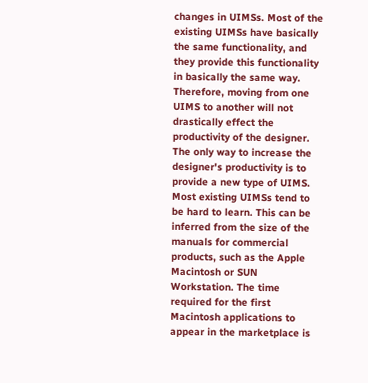changes in UIMSs. Most of the existing UIMSs have basically the same functionality, and they provide this functionality in basically the same way. Therefore, moving from one UIMS to another will not drastically effect the productivity of the designer. The only way to increase the designer's productivity is to provide a new type of UIMS.
Most existing UIMSs tend to be hard to learn. This can be inferred from the size of the manuals for commercial products, such as the Apple Macintosh or SUN Workstation. The time required for the first Macintosh applications to appear in the marketplace is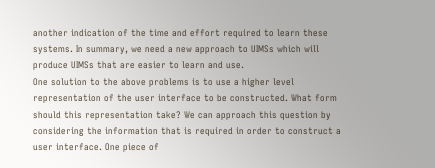another indication of the time and effort required to learn these systems. In summary, we need a new approach to UIMSs which will produce UIMSs that are easier to learn and use.
One solution to the above problems is to use a higher level representation of the user interface to be constructed. What form should this representation take? We can approach this question by considering the information that is required in order to construct a user interface. One piece of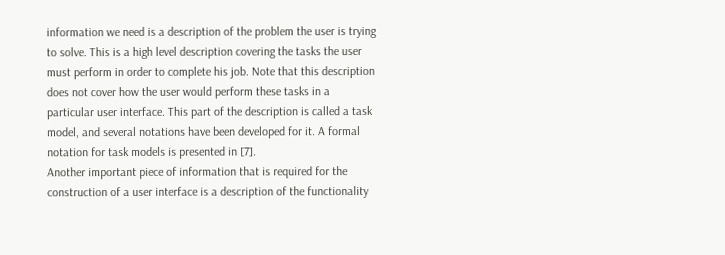information we need is a description of the problem the user is trying to solve. This is a high level description covering the tasks the user must perform in order to complete his job. Note that this description does not cover how the user would perform these tasks in a particular user interface. This part of the description is called a task model, and several notations have been developed for it. A formal notation for task models is presented in [7].
Another important piece of information that is required for the construction of a user interface is a description of the functionality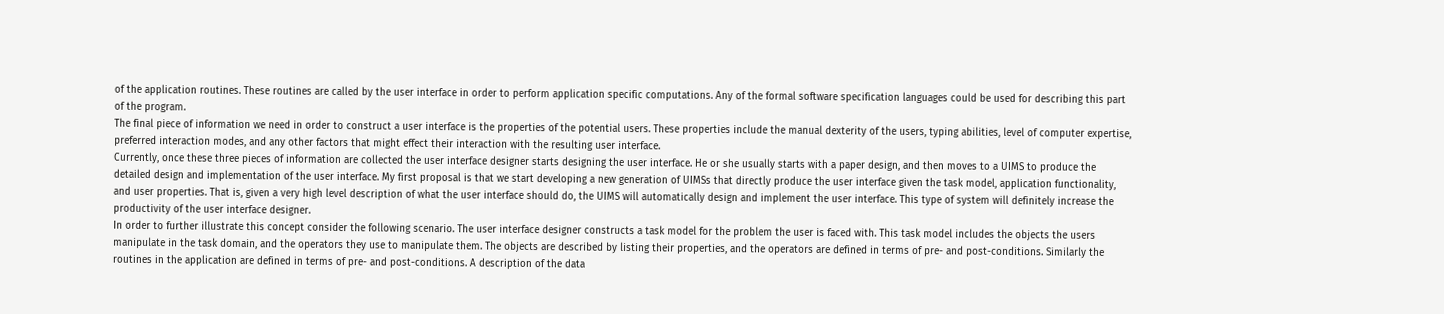of the application routines. These routines are called by the user interface in order to perform application specific computations. Any of the formal software specification languages could be used for describing this part of the program.
The final piece of information we need in order to construct a user interface is the properties of the potential users. These properties include the manual dexterity of the users, typing abilities, level of computer expertise, preferred interaction modes, and any other factors that might effect their interaction with the resulting user interface.
Currently, once these three pieces of information are collected the user interface designer starts designing the user interface. He or she usually starts with a paper design, and then moves to a UIMS to produce the detailed design and implementation of the user interface. My first proposal is that we start developing a new generation of UIMSs that directly produce the user interface given the task model, application functionality, and user properties. That is, given a very high level description of what the user interface should do, the UIMS will automatically design and implement the user interface. This type of system will definitely increase the productivity of the user interface designer.
In order to further illustrate this concept consider the following scenario. The user interface designer constructs a task model for the problem the user is faced with. This task model includes the objects the users manipulate in the task domain, and the operators they use to manipulate them. The objects are described by listing their properties, and the operators are defined in terms of pre- and post-conditions. Similarly the routines in the application are defined in terms of pre- and post-conditions. A description of the data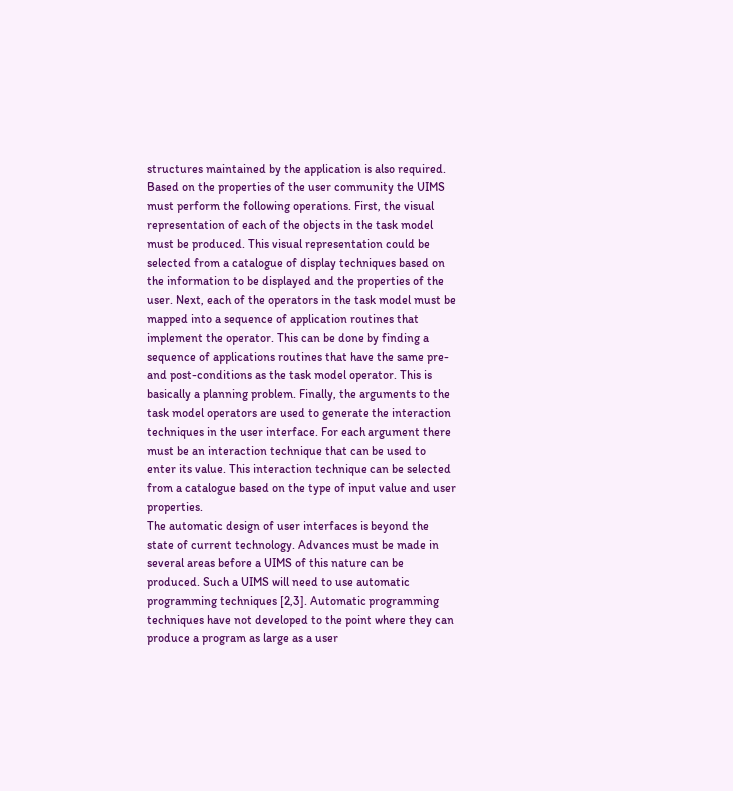structures maintained by the application is also required.
Based on the properties of the user community the UIMS must perform the following operations. First, the visual representation of each of the objects in the task model must be produced. This visual representation could be selected from a catalogue of display techniques based on the information to be displayed and the properties of the user. Next, each of the operators in the task model must be mapped into a sequence of application routines that implement the operator. This can be done by finding a sequence of applications routines that have the same pre- and post-conditions as the task model operator. This is basically a planning problem. Finally, the arguments to the task model operators are used to generate the interaction techniques in the user interface. For each argument there must be an interaction technique that can be used to enter its value. This interaction technique can be selected from a catalogue based on the type of input value and user properties.
The automatic design of user interfaces is beyond the state of current technology. Advances must be made in several areas before a UIMS of this nature can be produced. Such a UIMS will need to use automatic programming techniques [2,3]. Automatic programming techniques have not developed to the point where they can produce a program as large as a user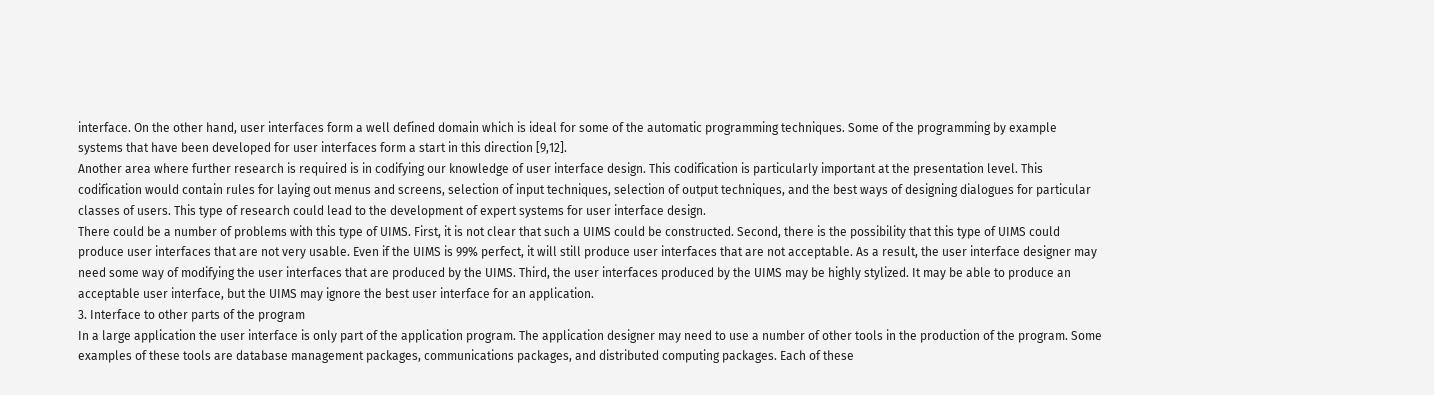interface. On the other hand, user interfaces form a well defined domain which is ideal for some of the automatic programming techniques. Some of the programming by example systems that have been developed for user interfaces form a start in this direction [9,12].
Another area where further research is required is in codifying our knowledge of user interface design. This codification is particularly important at the presentation level. This codification would contain rules for laying out menus and screens, selection of input techniques, selection of output techniques, and the best ways of designing dialogues for particular classes of users. This type of research could lead to the development of expert systems for user interface design.
There could be a number of problems with this type of UIMS. First, it is not clear that such a UIMS could be constructed. Second, there is the possibility that this type of UIMS could produce user interfaces that are not very usable. Even if the UIMS is 99% perfect, it will still produce user interfaces that are not acceptable. As a result, the user interface designer may need some way of modifying the user interfaces that are produced by the UIMS. Third, the user interfaces produced by the UIMS may be highly stylized. It may be able to produce an acceptable user interface, but the UIMS may ignore the best user interface for an application.
3. Interface to other parts of the program
In a large application the user interface is only part of the application program. The application designer may need to use a number of other tools in the production of the program. Some examples of these tools are database management packages, communications packages, and distributed computing packages. Each of these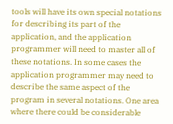tools will have its own special notations for describing its part of the application, and the application programmer will need to master all of these notations. In some cases the application programmer may need to describe the same aspect of the program in several notations. One area where there could be considerable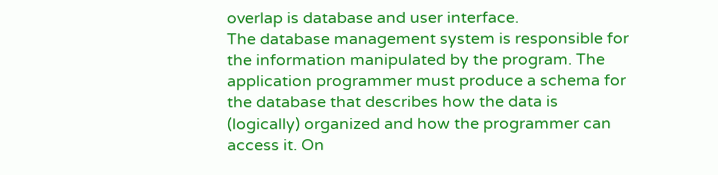overlap is database and user interface.
The database management system is responsible for the information manipulated by the program. The application programmer must produce a schema for the database that describes how the data is (logically) organized and how the programmer can access it. On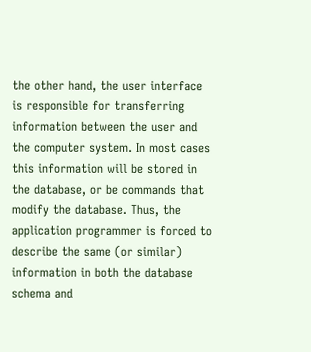the other hand, the user interface is responsible for transferring information between the user and the computer system. In most cases this information will be stored in the database, or be commands that modify the database. Thus, the application programmer is forced to describe the same (or similar) information in both the database schema and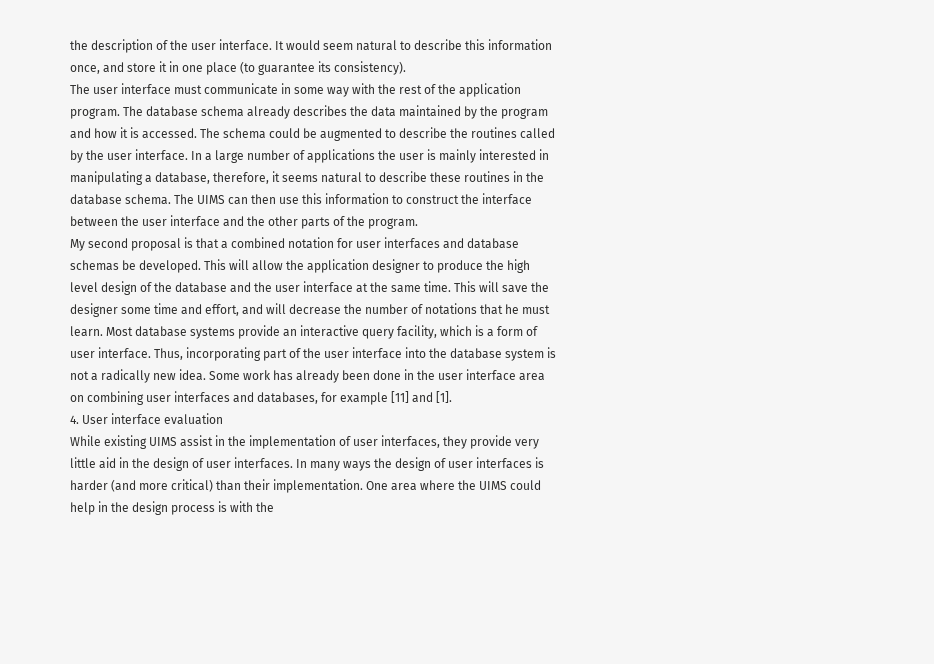the description of the user interface. It would seem natural to describe this information once, and store it in one place (to guarantee its consistency).
The user interface must communicate in some way with the rest of the application program. The database schema already describes the data maintained by the program and how it is accessed. The schema could be augmented to describe the routines called by the user interface. In a large number of applications the user is mainly interested in manipulating a database, therefore, it seems natural to describe these routines in the database schema. The UIMS can then use this information to construct the interface between the user interface and the other parts of the program.
My second proposal is that a combined notation for user interfaces and database schemas be developed. This will allow the application designer to produce the high level design of the database and the user interface at the same time. This will save the designer some time and effort, and will decrease the number of notations that he must learn. Most database systems provide an interactive query facility, which is a form of user interface. Thus, incorporating part of the user interface into the database system is not a radically new idea. Some work has already been done in the user interface area on combining user interfaces and databases, for example [11] and [1].
4. User interface evaluation
While existing UIMS assist in the implementation of user interfaces, they provide very little aid in the design of user interfaces. In many ways the design of user interfaces is harder (and more critical) than their implementation. One area where the UIMS could help in the design process is with the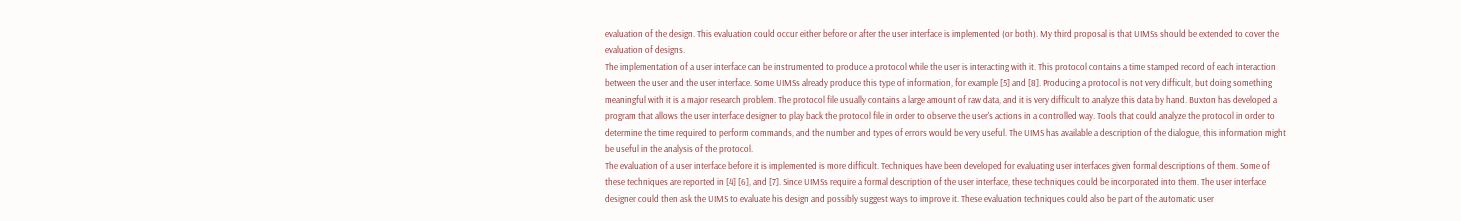evaluation of the design. This evaluation could occur either before or after the user interface is implemented (or both). My third proposal is that UIMSs should be extended to cover the evaluation of designs.
The implementation of a user interface can be instrumented to produce a protocol while the user is interacting with it. This protocol contains a time stamped record of each interaction between the user and the user interface. Some UIMSs already produce this type of information, for example [5] and [8]. Producing a protocol is not very difficult, but doing something meaningful with it is a major research problem. The protocol file usually contains a large amount of raw data, and it is very difficult to analyze this data by hand. Buxton has developed a program that allows the user interface designer to play back the protocol file in order to observe the user's actions in a controlled way. Tools that could analyze the protocol in order to determine the time required to perform commands, and the number and types of errors would be very useful. The UIMS has available a description of the dialogue, this information might be useful in the analysis of the protocol.
The evaluation of a user interface before it is implemented is more difficult. Techniques have been developed for evaluating user interfaces given formal descriptions of them. Some of these techniques are reported in [4] [6], and [7]. Since UIMSs require a formal description of the user interface, these techniques could be incorporated into them. The user interface designer could then ask the UIMS to evaluate his design and possibly suggest ways to improve it. These evaluation techniques could also be part of the automatic user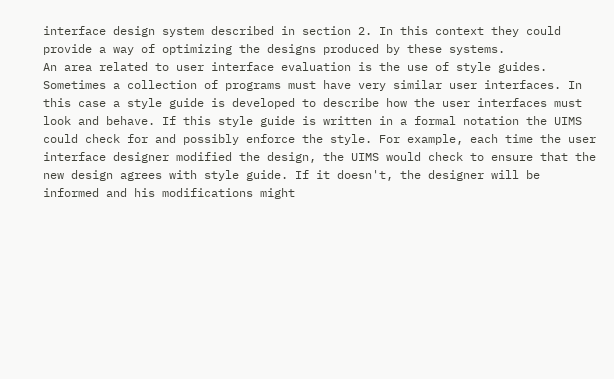interface design system described in section 2. In this context they could provide a way of optimizing the designs produced by these systems.
An area related to user interface evaluation is the use of style guides. Sometimes a collection of programs must have very similar user interfaces. In this case a style guide is developed to describe how the user interfaces must look and behave. If this style guide is written in a formal notation the UIMS could check for and possibly enforce the style. For example, each time the user interface designer modified the design, the UIMS would check to ensure that the new design agrees with style guide. If it doesn't, the designer will be informed and his modifications might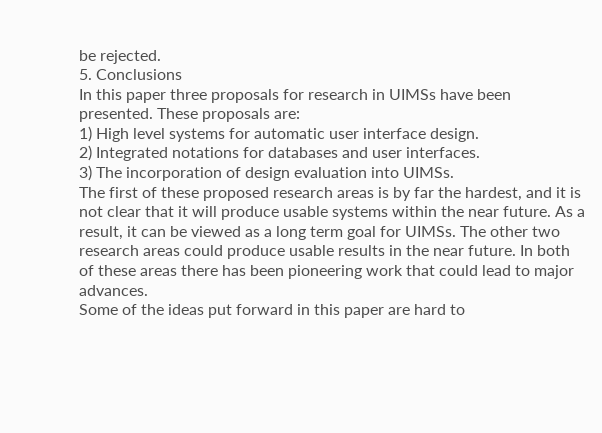be rejected.
5. Conclusions
In this paper three proposals for research in UIMSs have been presented. These proposals are:
1) High level systems for automatic user interface design.
2) Integrated notations for databases and user interfaces.
3) The incorporation of design evaluation into UIMSs.
The first of these proposed research areas is by far the hardest, and it is not clear that it will produce usable systems within the near future. As a result, it can be viewed as a long term goal for UIMSs. The other two research areas could produce usable results in the near future. In both of these areas there has been pioneering work that could lead to major advances.
Some of the ideas put forward in this paper are hard to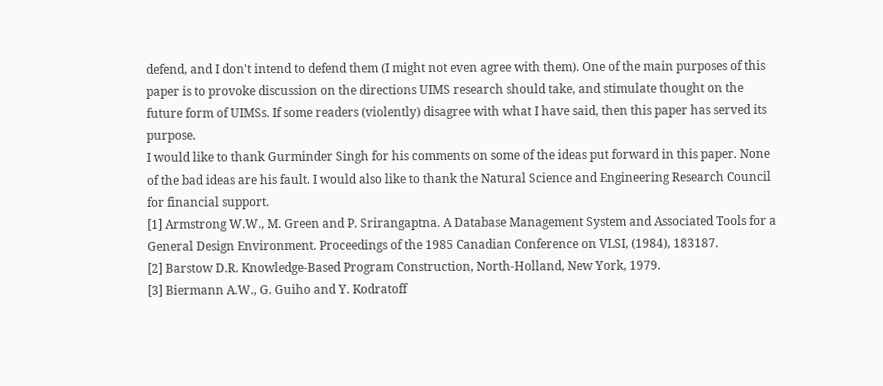defend, and I don't intend to defend them (I might not even agree with them). One of the main purposes of this paper is to provoke discussion on the directions UIMS research should take, and stimulate thought on the future form of UIMSs. If some readers (violently) disagree with what I have said, then this paper has served its purpose.
I would like to thank Gurminder Singh for his comments on some of the ideas put forward in this paper. None of the bad ideas are his fault. I would also like to thank the Natural Science and Engineering Research Council for financial support.
[1] Armstrong W.W., M. Green and P. Srirangaptna. A Database Management System and Associated Tools for a General Design Environment. Proceedings of the 1985 Canadian Conference on VLSI, (1984), 183187.
[2] Barstow D.R. Knowledge-Based Program Construction, North-Holland, New York, 1979.
[3] Biermann A.W., G. Guiho and Y. Kodratoff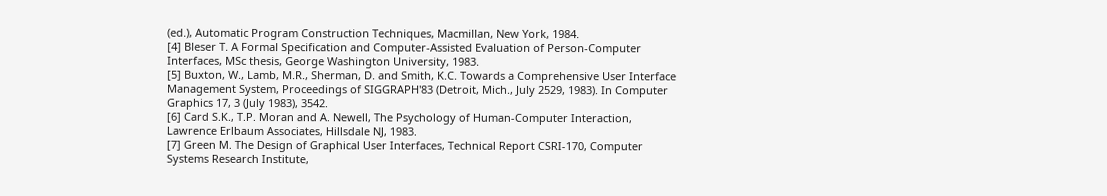(ed.), Automatic Program Construction Techniques, Macmillan, New York, 1984.
[4] Bleser T. A Formal Specification and Computer-Assisted Evaluation of Person-Computer Interfaces, MSc thesis, George Washington University, 1983.
[5] Buxton, W., Lamb, M.R., Sherman, D. and Smith, K.C. Towards a Comprehensive User Interface Management System, Proceedings of SIGGRAPH'83 (Detroit, Mich., July 2529, 1983). In Computer Graphics 17, 3 (July 1983), 3542.
[6] Card S.K., T.P. Moran and A. Newell, The Psychology of Human-Computer Interaction, Lawrence Erlbaum Associates, Hillsdale NJ, 1983.
[7] Green M. The Design of Graphical User Interfaces, Technical Report CSRI-170, Computer Systems Research Institute,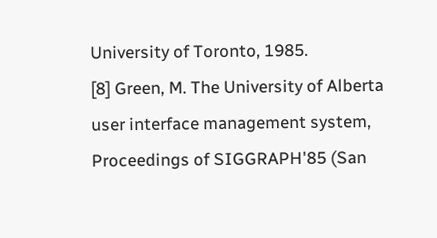University of Toronto, 1985.
[8] Green, M. The University of Alberta user interface management system, Proceedings of SIGGRAPH'85 (San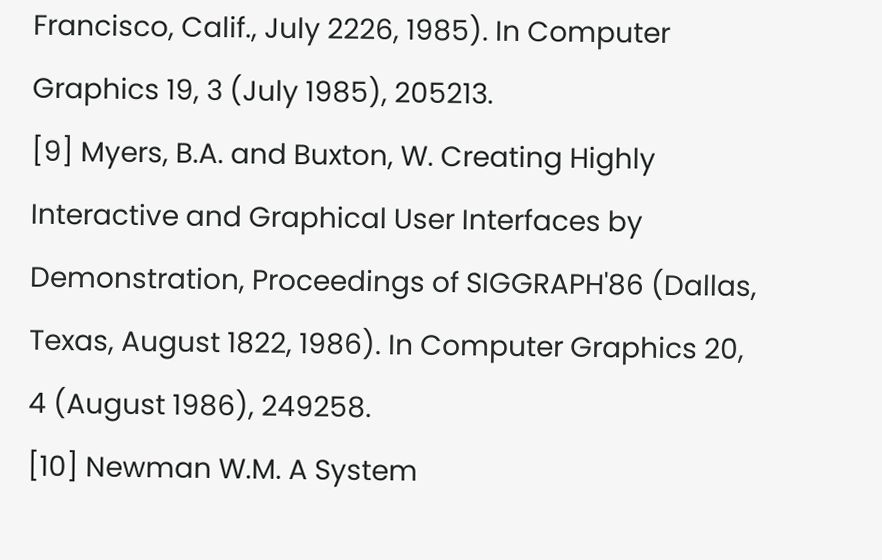Francisco, Calif., July 2226, 1985). In Computer Graphics 19, 3 (July 1985), 205213.
[9] Myers, B.A. and Buxton, W. Creating Highly Interactive and Graphical User Interfaces by Demonstration, Proceedings of SIGGRAPH'86 (Dallas, Texas, August 1822, 1986). In Computer Graphics 20, 4 (August 1986), 249258.
[10] Newman W.M. A System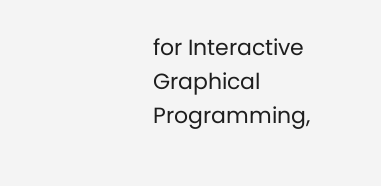for Interactive Graphical Programming,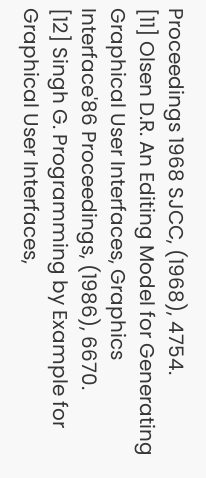Proceedings 1968 SJCC, (1968), 4754.
[11] Olsen D.R. An Editing Model for Generating Graphical User Interfaces, Graphics Interface'86 Proceedings, (1986), 6670.
[12] Singh G. Programming by Example for Graphical User Interfaces,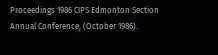Proceedings 1986 CIPS Edmonton Section Annual Conference, (October 1986).